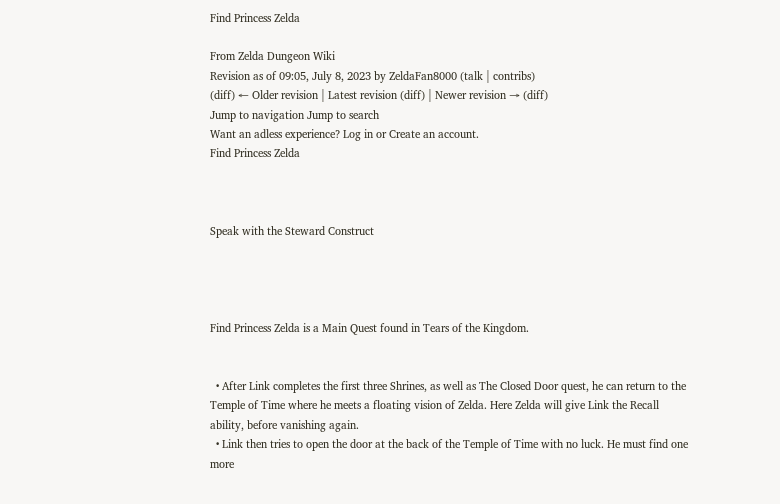Find Princess Zelda

From Zelda Dungeon Wiki
Revision as of 09:05, July 8, 2023 by ZeldaFan8000 (talk | contribs)
(diff) ← Older revision | Latest revision (diff) | Newer revision → (diff)
Jump to navigation Jump to search
Want an adless experience? Log in or Create an account.
Find Princess Zelda



Speak with the Steward Construct




Find Princess Zelda is a Main Quest found in Tears of the Kingdom.


  • After Link completes the first three Shrines, as well as The Closed Door quest, he can return to the Temple of Time where he meets a floating vision of Zelda. Here Zelda will give Link the Recall ability, before vanishing again.
  • Link then tries to open the door at the back of the Temple of Time with no luck. He must find one more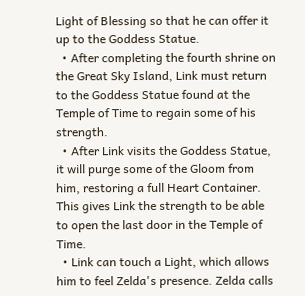Light of Blessing so that he can offer it up to the Goddess Statue.
  • After completing the fourth shrine on the Great Sky Island, Link must return to the Goddess Statue found at the Temple of Time to regain some of his strength.
  • After Link visits the Goddess Statue, it will purge some of the Gloom from him, restoring a full Heart Container. This gives Link the strength to be able to open the last door in the Temple of Time.
  • Link can touch a Light, which allows him to feel Zelda's presence. Zelda calls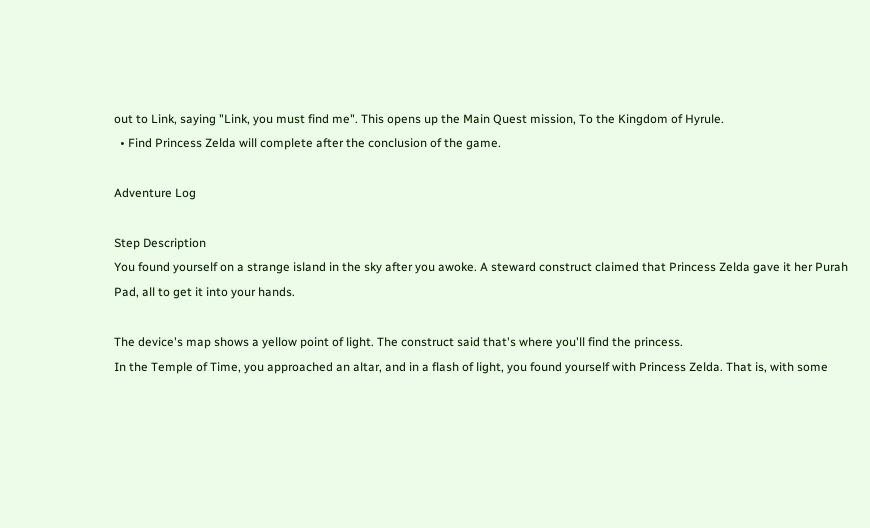out to Link, saying "Link, you must find me". This opens up the Main Quest mission, To the Kingdom of Hyrule.
  • Find Princess Zelda will complete after the conclusion of the game.

Adventure Log

Step Description
You found yourself on a strange island in the sky after you awoke. A steward construct claimed that Princess Zelda gave it her Purah Pad, all to get it into your hands.

The device's map shows a yellow point of light. The construct said that's where you'll find the princess.
In the Temple of Time, you approached an altar, and in a flash of light, you found yourself with Princess Zelda. That is, with some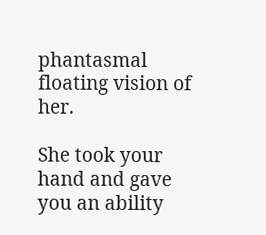phantasmal floating vision of her.

She took your hand and gave you an ability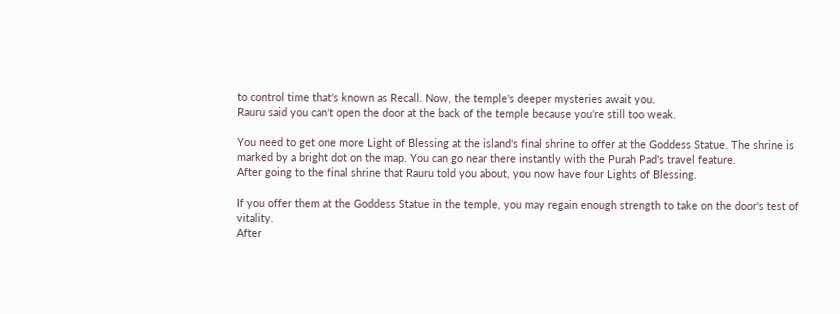to control time that's known as Recall. Now, the temple's deeper mysteries await you.
Rauru said you can't open the door at the back of the temple because you're still too weak.

You need to get one more Light of Blessing at the island's final shrine to offer at the Goddess Statue. The shrine is marked by a bright dot on the map. You can go near there instantly with the Purah Pad's travel feature.
After going to the final shrine that Rauru told you about, you now have four Lights of Blessing.

If you offer them at the Goddess Statue in the temple, you may regain enough strength to take on the door's test of vitality.
After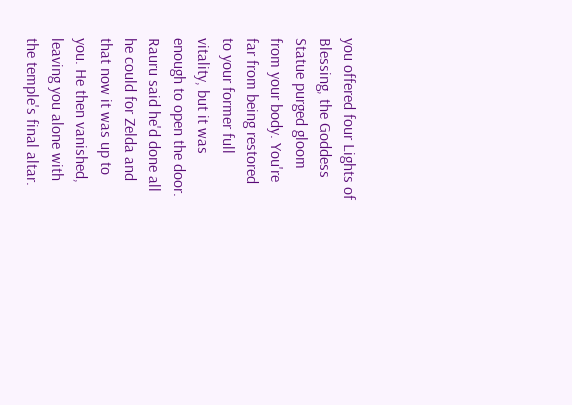you offered four Lights of Blessing, the Goddess Statue purged gloom from your body. You're far from being restored to your former full vitality, but it was enough to open the door. Rauru said he'd done all he could for Zelda and that now it was up to you. He then vanished, leaving you alone with the temple's final altar.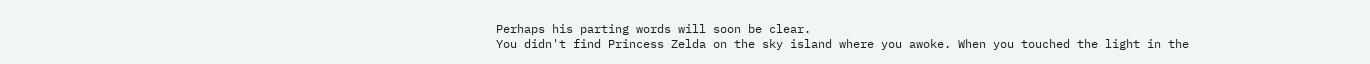Perhaps his parting words will soon be clear.
You didn't find Princess Zelda on the sky island where you awoke. When you touched the light in the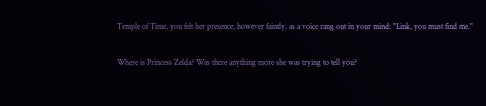Temple of Time, you felt her presence, however faintly, as a voice rang out in your mind: "Link, you must find me."

Where is Princess Zelda? Was there anything more she was trying to tell you?